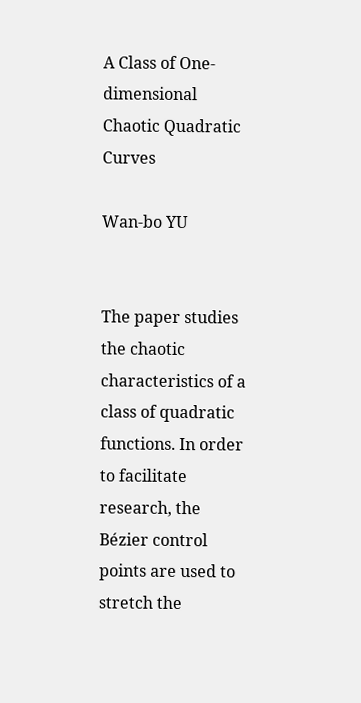A Class of One-dimensional Chaotic Quadratic Curves

Wan-bo YU


The paper studies the chaotic characteristics of a class of quadratic functions. In order to facilitate research, the Bézier control points are used to stretch the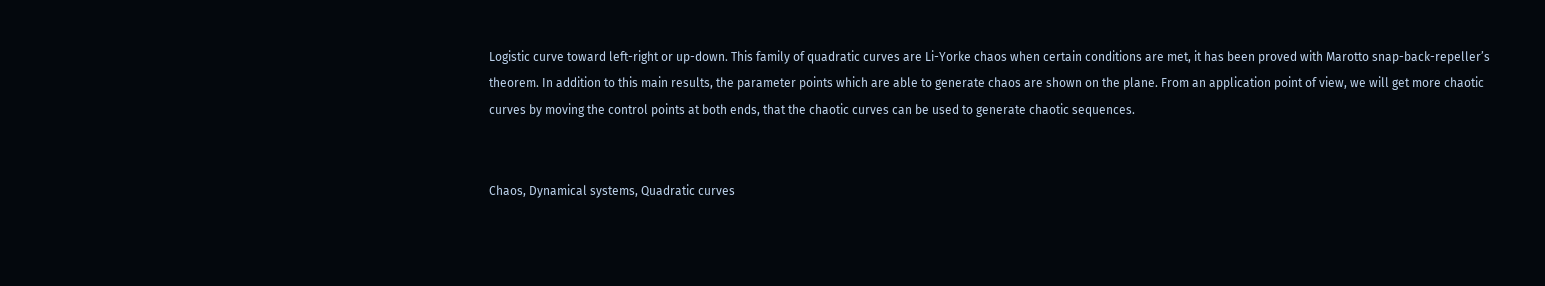Logistic curve toward left-right or up-down. This family of quadratic curves are Li-Yorke chaos when certain conditions are met, it has been proved with Marotto snap-back-repeller’s theorem. In addition to this main results, the parameter points which are able to generate chaos are shown on the plane. From an application point of view, we will get more chaotic curves by moving the control points at both ends, that the chaotic curves can be used to generate chaotic sequences.


Chaos, Dynamical systems, Quadratic curves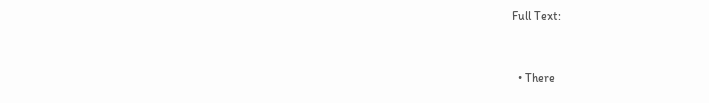Full Text:



  • There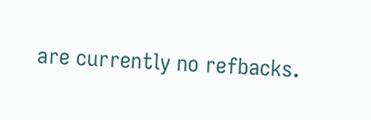are currently no refbacks.